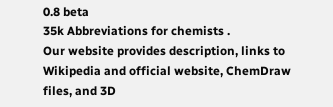0.8 beta
35k Abbreviations for chemists .
Our website provides description, links to Wikipedia and official website, ChemDraw files, and 3D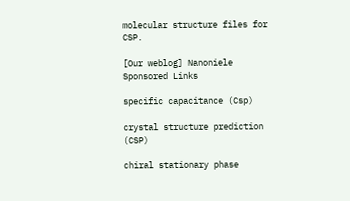molecular structure files for CSP.

[Our weblog] Nanoniele
Sponsored Links

specific capacitance (Csp)

crystal structure prediction (CSP)

chiral stationary phase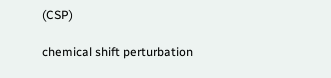(CSP)

chemical shift perturbation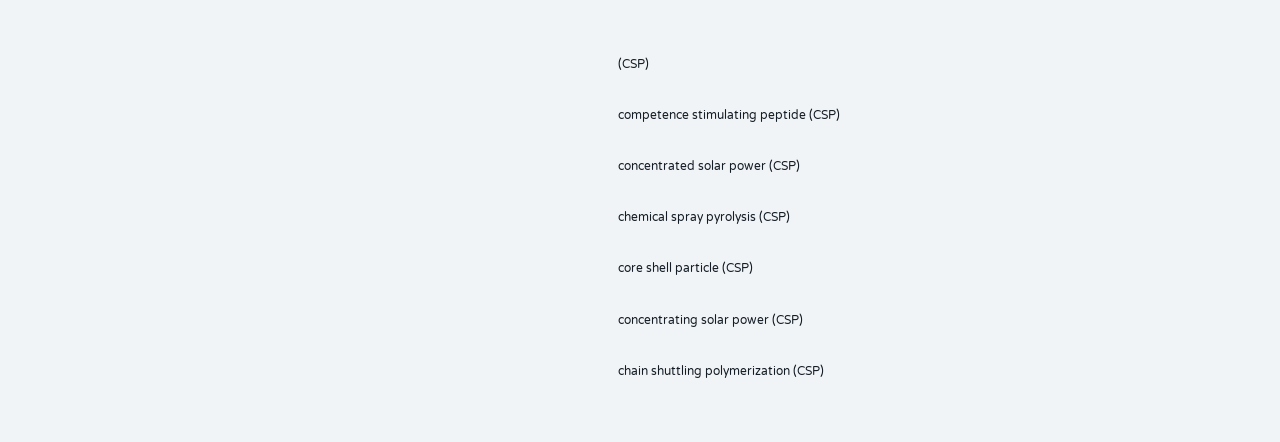(CSP)

competence stimulating peptide (CSP)

concentrated solar power (CSP)

chemical spray pyrolysis (CSP)

core shell particle (CSP)

concentrating solar power (CSP)

chain shuttling polymerization (CSP)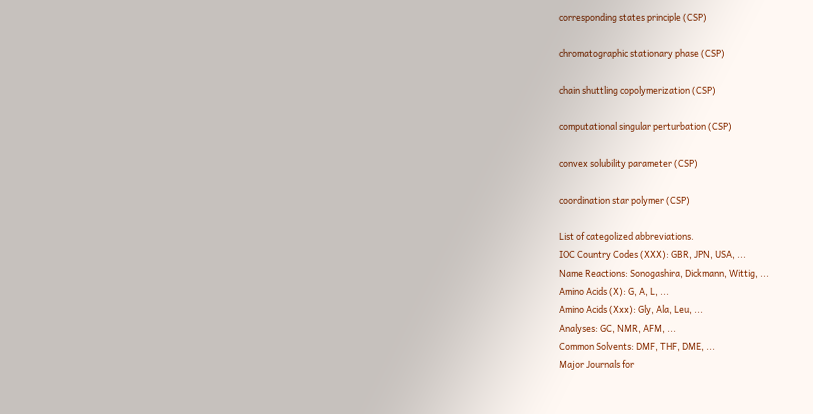corresponding states principle (CSP)

chromatographic stationary phase (CSP)

chain shuttling copolymerization (CSP)

computational singular perturbation (CSP)

convex solubility parameter (CSP)

coordination star polymer (CSP)

List of categolized abbreviations.
IOC Country Codes (XXX): GBR, JPN, USA, ...
Name Reactions: Sonogashira, Dickmann, Wittig, ...
Amino Acids (X): G, A, L, ...
Amino Acids (Xxx): Gly, Ala, Leu, ...
Analyses: GC, NMR, AFM, ...
Common Solvents: DMF, THF, DME, ...
Major Journals for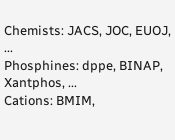Chemists: JACS, JOC, EUOJ, ...
Phosphines: dppe, BINAP, Xantphos, ...
Cations: BMIM,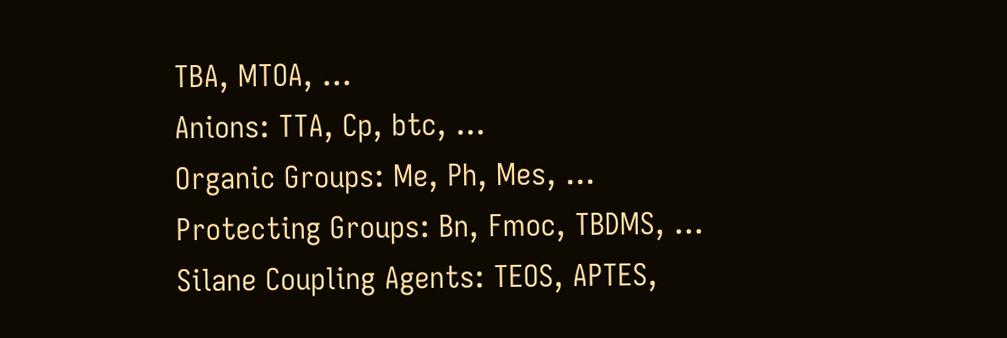TBA, MTOA, …
Anions: TTA, Cp, btc, …
Organic Groups: Me, Ph, Mes, ...
Protecting Groups: Bn, Fmoc, TBDMS, ...
Silane Coupling Agents: TEOS, APTES,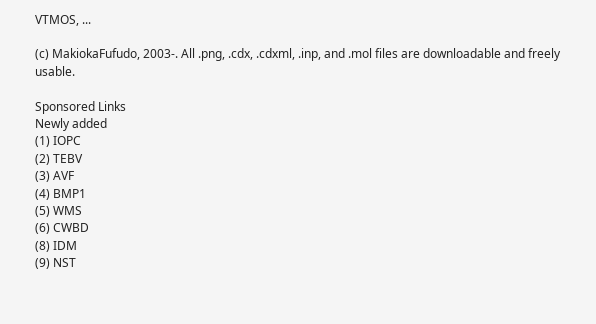VTMOS, ...

(c) MakiokaFufudo, 2003-. All .png, .cdx, .cdxml, .inp, and .mol files are downloadable and freely usable.

Sponsored Links
Newly added
(1) IOPC
(2) TEBV
(3) AVF
(4) BMP1
(5) WMS
(6) CWBD
(8) IDM
(9) NST